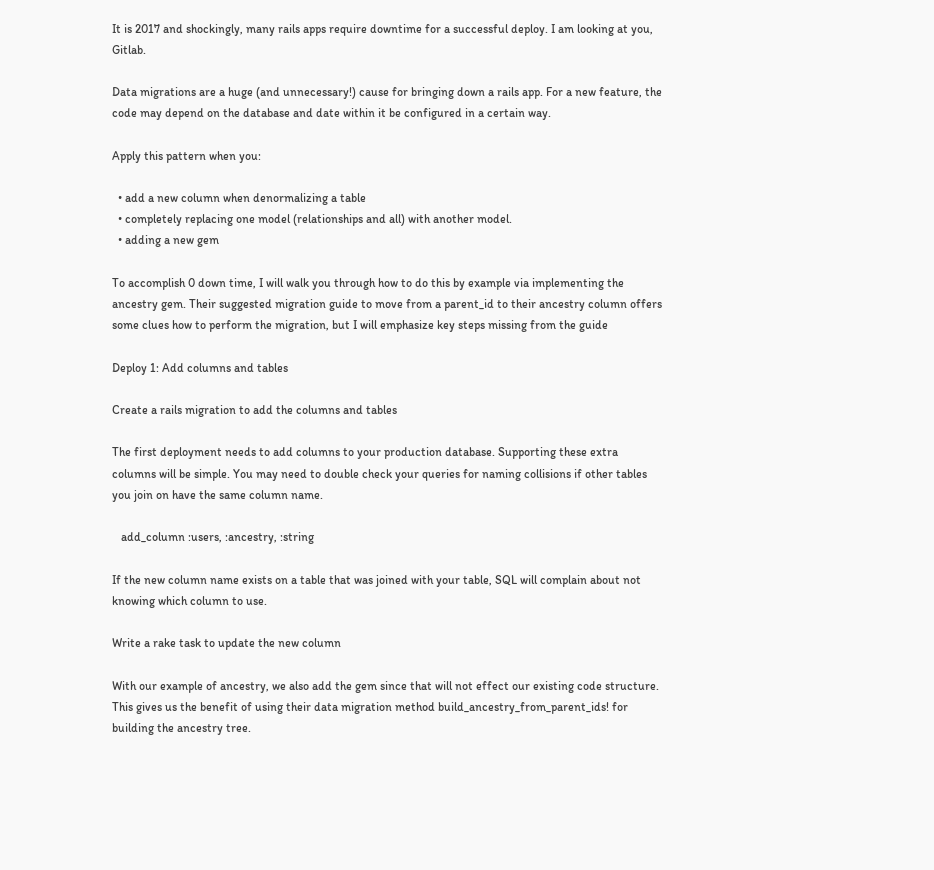It is 2017 and shockingly, many rails apps require downtime for a successful deploy. I am looking at you, Gitlab.

Data migrations are a huge (and unnecessary!) cause for bringing down a rails app. For a new feature, the code may depend on the database and date within it be configured in a certain way.

Apply this pattern when you:

  • add a new column when denormalizing a table
  • completely replacing one model (relationships and all) with another model.
  • adding a new gem

To accomplish 0 down time, I will walk you through how to do this by example via implementing the ancestry gem. Their suggested migration guide to move from a parent_id to their ancestry column offers some clues how to perform the migration, but I will emphasize key steps missing from the guide

Deploy 1: Add columns and tables

Create a rails migration to add the columns and tables

The first deployment needs to add columns to your production database. Supporting these extra columns will be simple. You may need to double check your queries for naming collisions if other tables you join on have the same column name.

   add_column :users, :ancestry, :string

If the new column name exists on a table that was joined with your table, SQL will complain about not knowing which column to use.

Write a rake task to update the new column

With our example of ancestry, we also add the gem since that will not effect our existing code structure. This gives us the benefit of using their data migration method build_ancestry_from_parent_ids! for building the ancestry tree.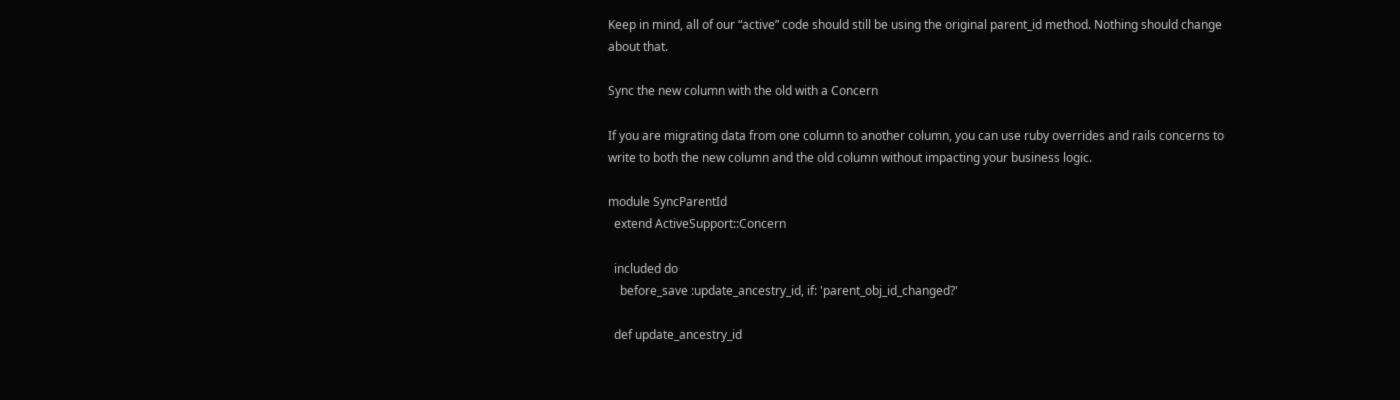Keep in mind, all of our “active” code should still be using the original parent_id method. Nothing should change about that.

Sync the new column with the old with a Concern

If you are migrating data from one column to another column, you can use ruby overrides and rails concerns to write to both the new column and the old column without impacting your business logic.

module SyncParentId
  extend ActiveSupport::Concern

  included do
    before_save :update_ancestry_id, if: 'parent_obj_id_changed?'

  def update_ancestry_id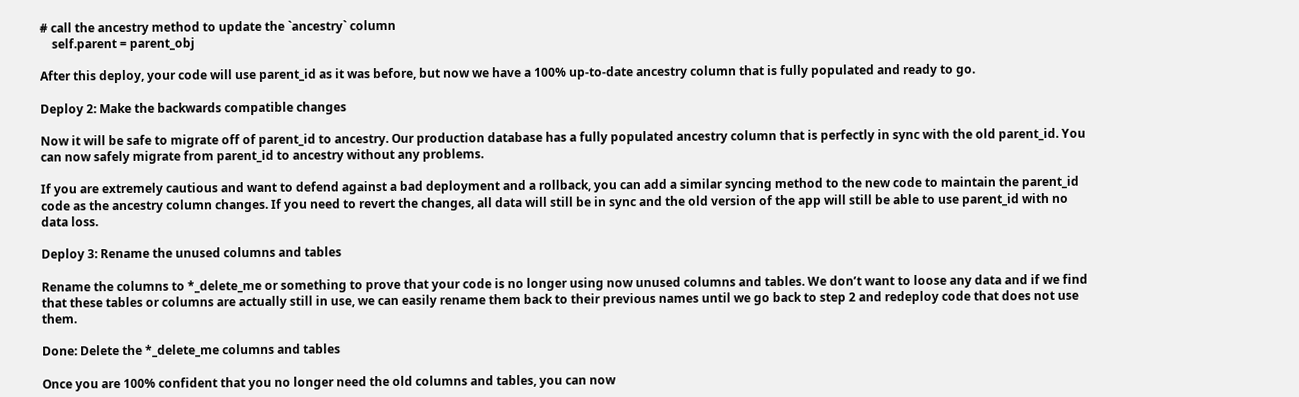# call the ancestry method to update the `ancestry` column
    self.parent = parent_obj

After this deploy, your code will use parent_id as it was before, but now we have a 100% up-to-date ancestry column that is fully populated and ready to go.

Deploy 2: Make the backwards compatible changes

Now it will be safe to migrate off of parent_id to ancestry. Our production database has a fully populated ancestry column that is perfectly in sync with the old parent_id. You can now safely migrate from parent_id to ancestry without any problems.

If you are extremely cautious and want to defend against a bad deployment and a rollback, you can add a similar syncing method to the new code to maintain the parent_id code as the ancestry column changes. If you need to revert the changes, all data will still be in sync and the old version of the app will still be able to use parent_id with no data loss.

Deploy 3: Rename the unused columns and tables

Rename the columns to *_delete_me or something to prove that your code is no longer using now unused columns and tables. We don’t want to loose any data and if we find that these tables or columns are actually still in use, we can easily rename them back to their previous names until we go back to step 2 and redeploy code that does not use them.

Done: Delete the *_delete_me columns and tables

Once you are 100% confident that you no longer need the old columns and tables, you can now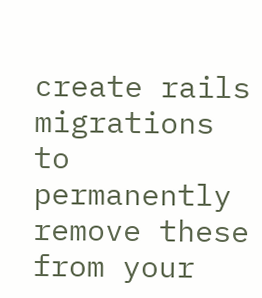create rails migrations to permanently remove these from your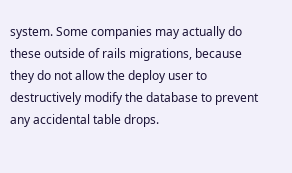system. Some companies may actually do these outside of rails migrations, because they do not allow the deploy user to destructively modify the database to prevent any accidental table drops.